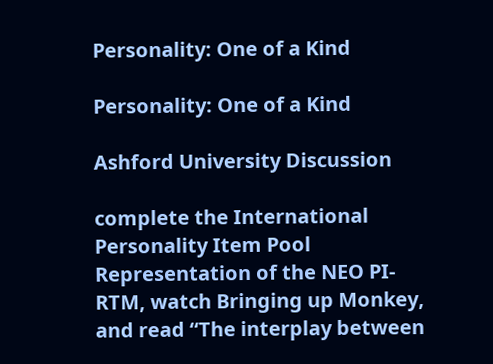Personality: One of a Kind

Personality: One of a Kind

Ashford University Discussion

complete the International Personality Item Pool Representation of the NEO PI-RTM, watch Bringing up Monkey, and read “The interplay between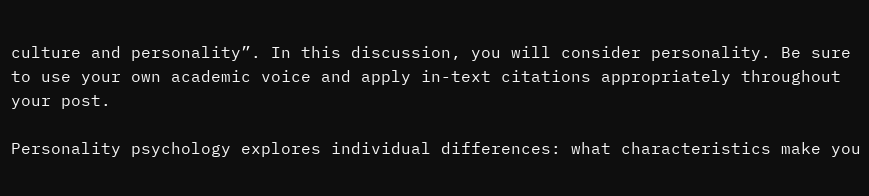culture and personality”. In this discussion, you will consider personality. Be sure to use your own academic voice and apply in-text citations appropriately throughout your post.

Personality psychology explores individual differences: what characteristics make you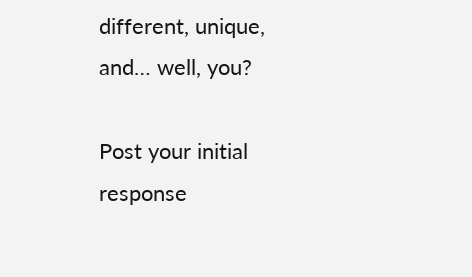different, unique, and… well, you?

Post your initial response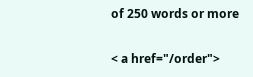of 250 words or more

< a href="/order">